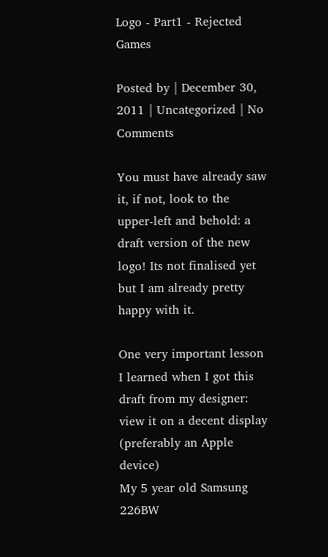Logo - Part1 - Rejected Games

Posted by | December 30, 2011 | Uncategorized | No Comments

You must have already saw it, if not, look to the upper-left and behold: a draft version of the new logo! Its not finalised yet but I am already pretty happy with it.

One very important lesson I learned when I got this draft from my designer: view it on a decent display (preferably an Apple device)
My 5 year old Samsung 226BW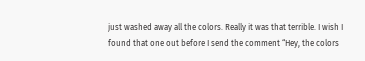just washed away all the colors. Really it was that terrible. I wish I found that one out before I send the comment “Hey, the colors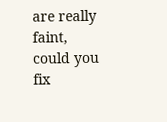are really faint, could you fix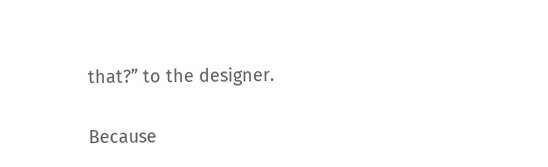that?” to the designer.

Because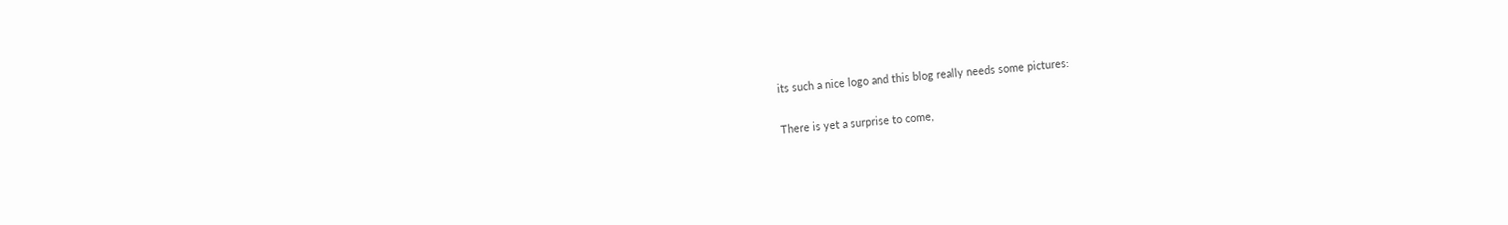its such a nice logo and this blog really needs some pictures:

There is yet a surprise to come,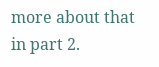more about that in part 2.